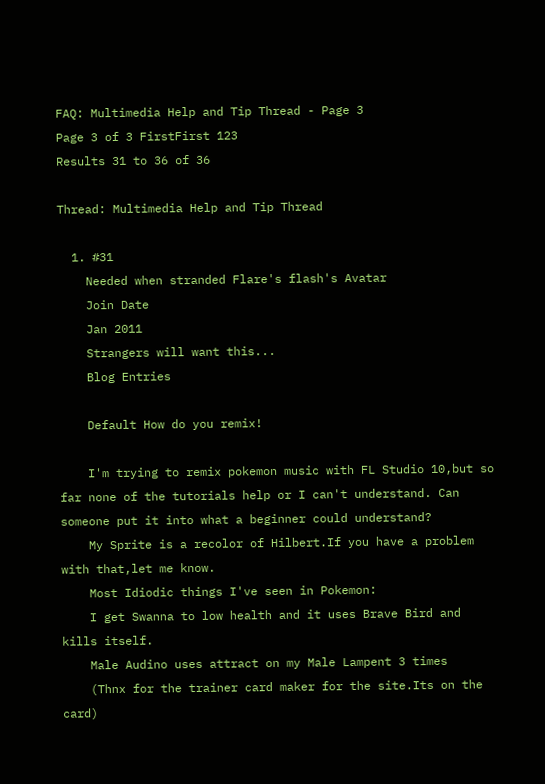FAQ: Multimedia Help and Tip Thread - Page 3
Page 3 of 3 FirstFirst 123
Results 31 to 36 of 36

Thread: Multimedia Help and Tip Thread

  1. #31
    Needed when stranded Flare's flash's Avatar
    Join Date
    Jan 2011
    Strangers will want this...
    Blog Entries

    Default How do you remix!

    I'm trying to remix pokemon music with FL Studio 10,but so far none of the tutorials help or I can't understand. Can someone put it into what a beginner could understand?
    My Sprite is a recolor of Hilbert.If you have a problem with that,let me know.
    Most Idiodic things I've seen in Pokemon:
    I get Swanna to low health and it uses Brave Bird and kills itself.
    Male Audino uses attract on my Male Lampent 3 times
    (Thnx for the trainer card maker for the site.Its on the card)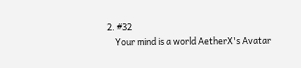2. #32
    Your mind is a world AetherX's Avatar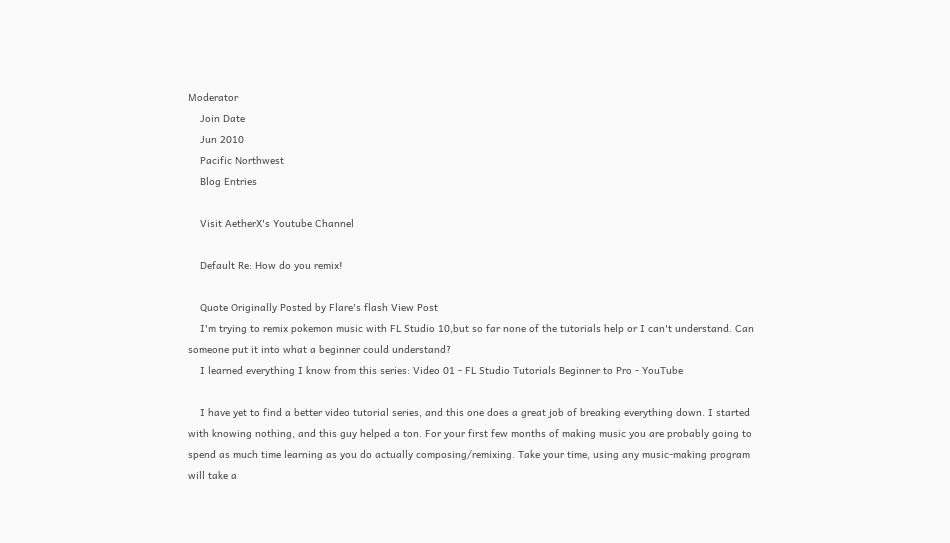Moderator
    Join Date
    Jun 2010
    Pacific Northwest
    Blog Entries

    Visit AetherX's Youtube Channel

    Default Re: How do you remix!

    Quote Originally Posted by Flare's flash View Post
    I'm trying to remix pokemon music with FL Studio 10,but so far none of the tutorials help or I can't understand. Can someone put it into what a beginner could understand?
    I learned everything I know from this series: Video 01 - FL Studio Tutorials Beginner to Pro - YouTube

    I have yet to find a better video tutorial series, and this one does a great job of breaking everything down. I started with knowing nothing, and this guy helped a ton. For your first few months of making music you are probably going to spend as much time learning as you do actually composing/remixing. Take your time, using any music-making program will take a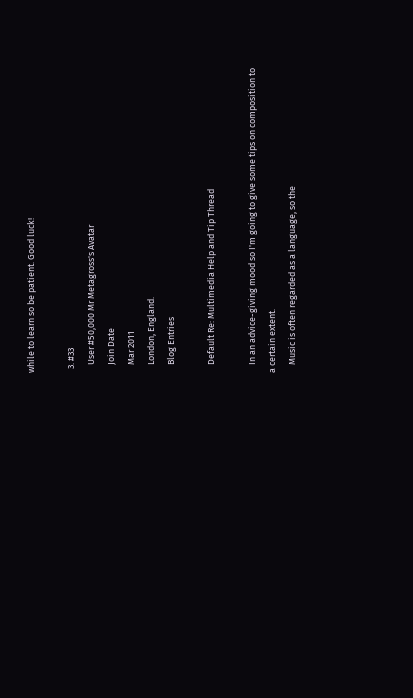while to learn so be patient. Good luck!

  3. #33
    User #50,000 Mr Metagross's Avatar
    Join Date
    Mar 2011
    London, England.
    Blog Entries

    Default Re: Multimedia Help and Tip Thread

    In an advice-giving mood so I'm going to give some tips on composition to a certain extent.
    Music is often regarded as a language, so the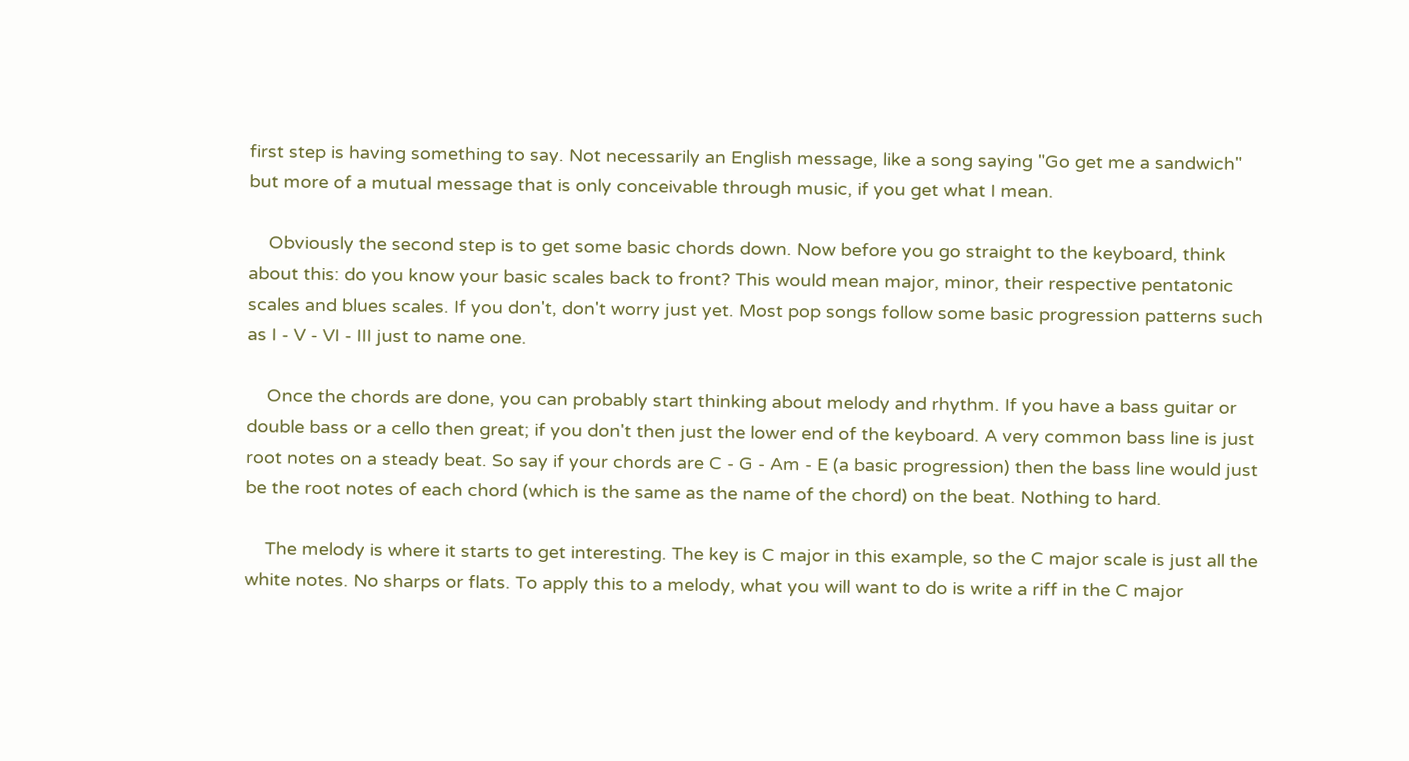first step is having something to say. Not necessarily an English message, like a song saying "Go get me a sandwich" but more of a mutual message that is only conceivable through music, if you get what I mean.

    Obviously the second step is to get some basic chords down. Now before you go straight to the keyboard, think about this: do you know your basic scales back to front? This would mean major, minor, their respective pentatonic scales and blues scales. If you don't, don't worry just yet. Most pop songs follow some basic progression patterns such as I - V - VI - III just to name one.

    Once the chords are done, you can probably start thinking about melody and rhythm. If you have a bass guitar or double bass or a cello then great; if you don't then just the lower end of the keyboard. A very common bass line is just root notes on a steady beat. So say if your chords are C - G - Am - E (a basic progression) then the bass line would just be the root notes of each chord (which is the same as the name of the chord) on the beat. Nothing to hard.

    The melody is where it starts to get interesting. The key is C major in this example, so the C major scale is just all the white notes. No sharps or flats. To apply this to a melody, what you will want to do is write a riff in the C major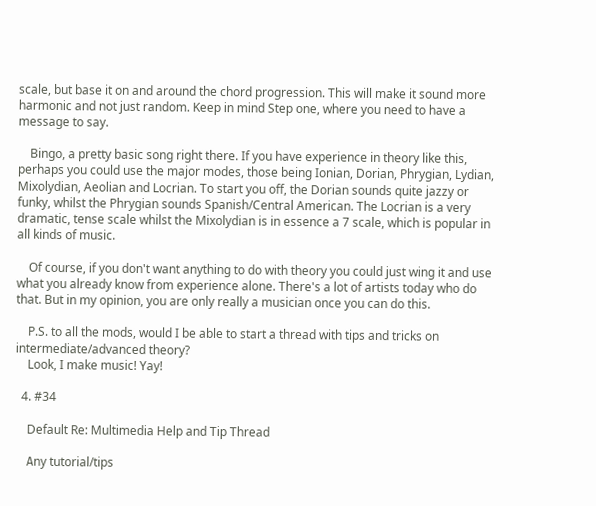scale, but base it on and around the chord progression. This will make it sound more harmonic and not just random. Keep in mind Step one, where you need to have a message to say.

    Bingo, a pretty basic song right there. If you have experience in theory like this, perhaps you could use the major modes, those being Ionian, Dorian, Phrygian, Lydian, Mixolydian, Aeolian and Locrian. To start you off, the Dorian sounds quite jazzy or funky, whilst the Phrygian sounds Spanish/Central American. The Locrian is a very dramatic, tense scale whilst the Mixolydian is in essence a 7 scale, which is popular in all kinds of music.

    Of course, if you don't want anything to do with theory you could just wing it and use what you already know from experience alone. There's a lot of artists today who do that. But in my opinion, you are only really a musician once you can do this.

    P.S. to all the mods, would I be able to start a thread with tips and tricks on intermediate/advanced theory?
    Look, I make music! Yay!

  4. #34

    Default Re: Multimedia Help and Tip Thread

    Αny tutorial/tips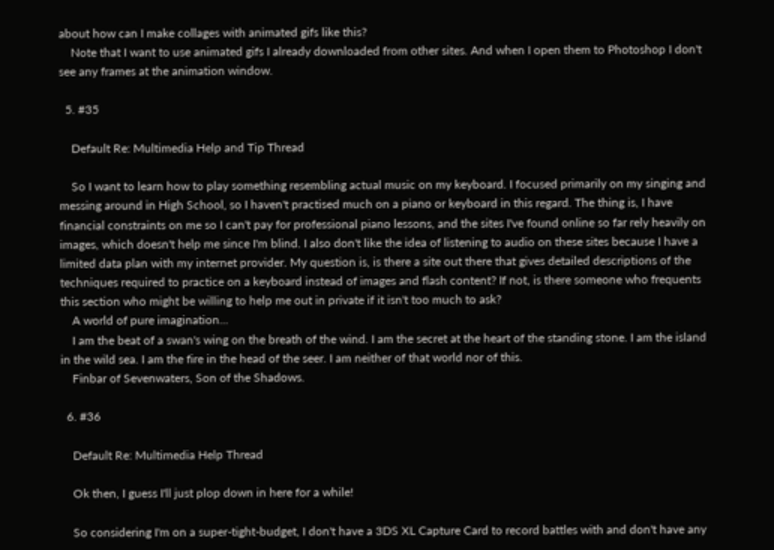about how can I make collages with animated gifs like this?
    Note that I want to use animated gifs I already downloaded from other sites. And when I open them to Photoshop I don't see any frames at the animation window.

  5. #35

    Default Re: Multimedia Help and Tip Thread

    So I want to learn how to play something resembling actual music on my keyboard. I focused primarily on my singing and messing around in High School, so I haven't practised much on a piano or keyboard in this regard. The thing is, I have financial constraints on me so I can't pay for professional piano lessons, and the sites I've found online so far rely heavily on images, which doesn't help me since I'm blind. I also don't like the idea of listening to audio on these sites because I have a limited data plan with my internet provider. My question is, is there a site out there that gives detailed descriptions of the techniques required to practice on a keyboard instead of images and flash content? If not, is there someone who frequents this section who might be willing to help me out in private if it isn't too much to ask?
    A world of pure imagination...
    I am the beat of a swan's wing on the breath of the wind. I am the secret at the heart of the standing stone. I am the island in the wild sea. I am the fire in the head of the seer. I am neither of that world nor of this.
    Finbar of Sevenwaters, Son of the Shadows.

  6. #36

    Default Re: Multimedia Help Thread

    Ok then, I guess I'll just plop down in here for a while!

    So considering I'm on a super-tight-budget, I don't have a 3DS XL Capture Card to record battles with and don't have any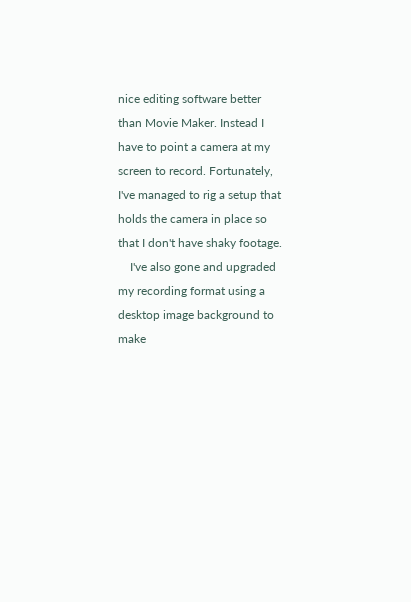nice editing software better than Movie Maker. Instead I have to point a camera at my screen to record. Fortunately, I've managed to rig a setup that holds the camera in place so that I don't have shaky footage.
    I've also gone and upgraded my recording format using a desktop image background to make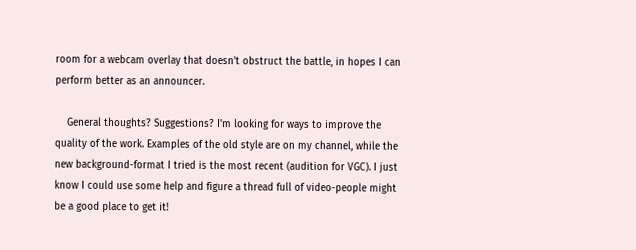room for a webcam overlay that doesn't obstruct the battle, in hopes I can perform better as an announcer.

    General thoughts? Suggestions? I'm looking for ways to improve the quality of the work. Examples of the old style are on my channel, while the new background-format I tried is the most recent (audition for VGC). I just know I could use some help and figure a thread full of video-people might be a good place to get it!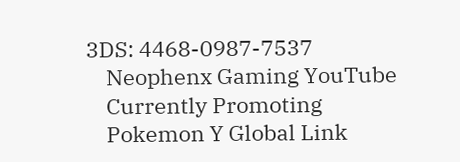3DS: 4468-0987-7537
    Neophenx Gaming YouTube
    Currently Promoting
    Pokemon Y Global Link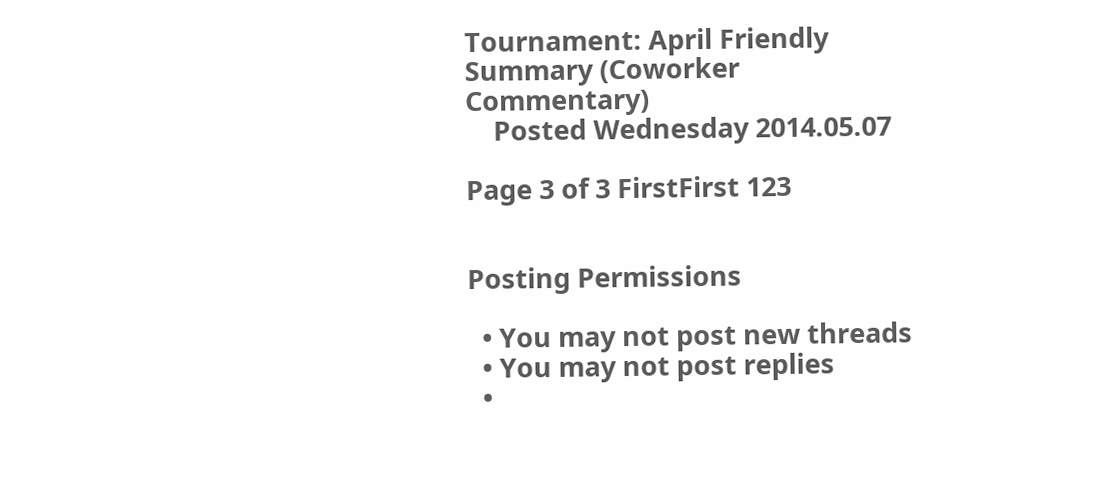Tournament: April Friendly Summary (Coworker Commentary)
    Posted Wednesday 2014.05.07

Page 3 of 3 FirstFirst 123


Posting Permissions

  • You may not post new threads
  • You may not post replies
  •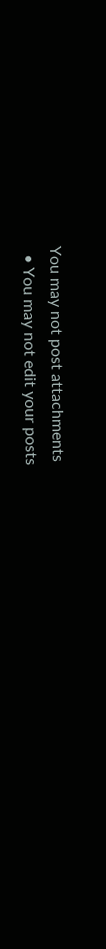You may not post attachments
  • You may not edit your posts